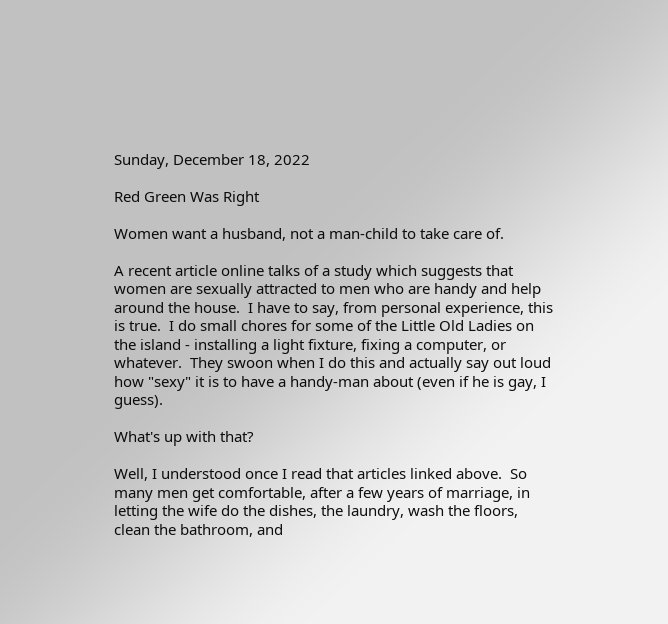Sunday, December 18, 2022

Red Green Was Right

Women want a husband, not a man-child to take care of.

A recent article online talks of a study which suggests that women are sexually attracted to men who are handy and help around the house.  I have to say, from personal experience, this is true.  I do small chores for some of the Little Old Ladies on the island - installing a light fixture, fixing a computer, or whatever.  They swoon when I do this and actually say out loud how "sexy" it is to have a handy-man about (even if he is gay, I guess).

What's up with that?

Well, I understood once I read that articles linked above.  So many men get comfortable, after a few years of marriage, in letting the wife do the dishes, the laundry, wash the floors, clean the bathroom, and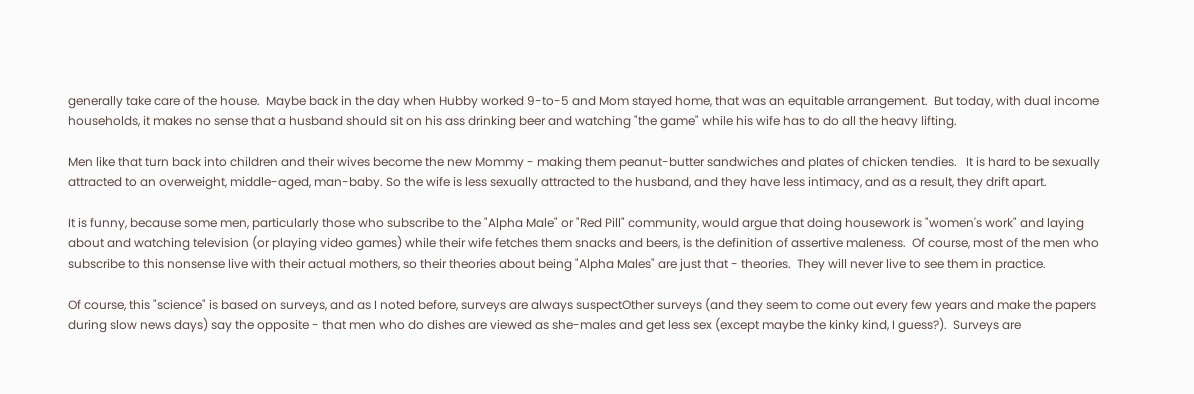generally take care of the house.  Maybe back in the day when Hubby worked 9-to-5 and Mom stayed home, that was an equitable arrangement.  But today, with dual income households, it makes no sense that a husband should sit on his ass drinking beer and watching "the game" while his wife has to do all the heavy lifting.

Men like that turn back into children and their wives become the new Mommy - making them peanut-butter sandwiches and plates of chicken tendies.   It is hard to be sexually attracted to an overweight, middle-aged, man-baby. So the wife is less sexually attracted to the husband, and they have less intimacy, and as a result, they drift apart.

It is funny, because some men, particularly those who subscribe to the "Alpha Male" or "Red Pill" community, would argue that doing housework is "women's work" and laying about and watching television (or playing video games) while their wife fetches them snacks and beers, is the definition of assertive maleness.  Of course, most of the men who subscribe to this nonsense live with their actual mothers, so their theories about being "Alpha Males" are just that - theories.  They will never live to see them in practice.

Of course, this "science" is based on surveys, and as I noted before, surveys are always suspectOther surveys (and they seem to come out every few years and make the papers during slow news days) say the opposite - that men who do dishes are viewed as she-males and get less sex (except maybe the kinky kind, I guess?).  Surveys are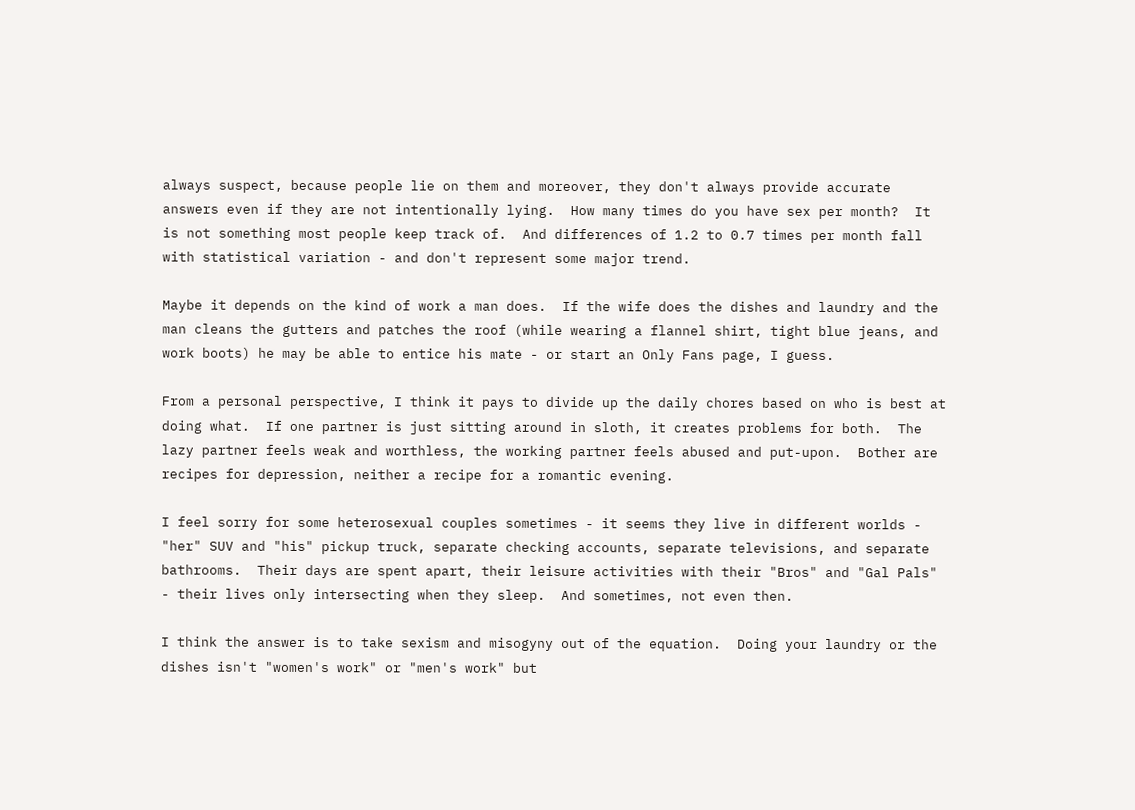always suspect, because people lie on them and moreover, they don't always provide accurate answers even if they are not intentionally lying.  How many times do you have sex per month?  It is not something most people keep track of.  And differences of 1.2 to 0.7 times per month fall with statistical variation - and don't represent some major trend.

Maybe it depends on the kind of work a man does.  If the wife does the dishes and laundry and the man cleans the gutters and patches the roof (while wearing a flannel shirt, tight blue jeans, and work boots) he may be able to entice his mate - or start an Only Fans page, I guess.

From a personal perspective, I think it pays to divide up the daily chores based on who is best at doing what.  If one partner is just sitting around in sloth, it creates problems for both.  The lazy partner feels weak and worthless, the working partner feels abused and put-upon.  Bother are recipes for depression, neither a recipe for a romantic evening.

I feel sorry for some heterosexual couples sometimes - it seems they live in different worlds - "her" SUV and "his" pickup truck, separate checking accounts, separate televisions, and separate bathrooms.  Their days are spent apart, their leisure activities with their "Bros" and "Gal Pals" - their lives only intersecting when they sleep.  And sometimes, not even then.

I think the answer is to take sexism and misogyny out of the equation.  Doing your laundry or the dishes isn't "women's work" or "men's work" but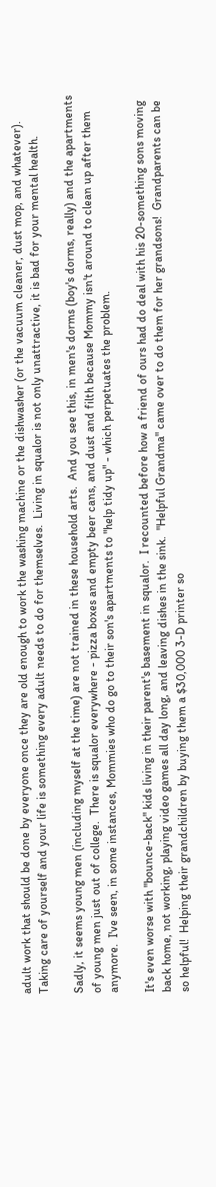adult work that should be done by everyone once they are old enough to work the washing machine or the dishwasher (or the vacuum cleaner, dust mop, and whatever).  Taking care of yourself and your life is something every adult needs to do for themselves.  Living in squalor is not only unattractive, it is bad for your mental health.

Sadly, it seems young men (including myself at the time) are not trained in these household arts.  And you see this, in men's dorms (boy's dorms, really) and the apartments of young men just out of college.  There is squalor everywhere - pizza boxes and empty beer cans, and dust and filth because Mommy isn't around to clean up after them anymore.  I've seen, in some instances, Mommies who do go to their son's apartments to "help tidy up" - which perpetuates the problem.

It's even worse with "bounce-back" kids living in their parent's basement in squalor.  I recounted before how a friend of ours had do deal with his 20-something sons moving back home, not working, playing video games all day long, and leaving dishes in the sink.  "Helpful Grandma" came over to do them for her grandsons!  Grandparents can be so helpful!  Helping their grandchildren by buying them a $30,000 3-D printer so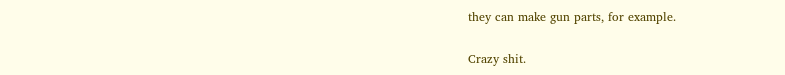they can make gun parts, for example.

Crazy shit.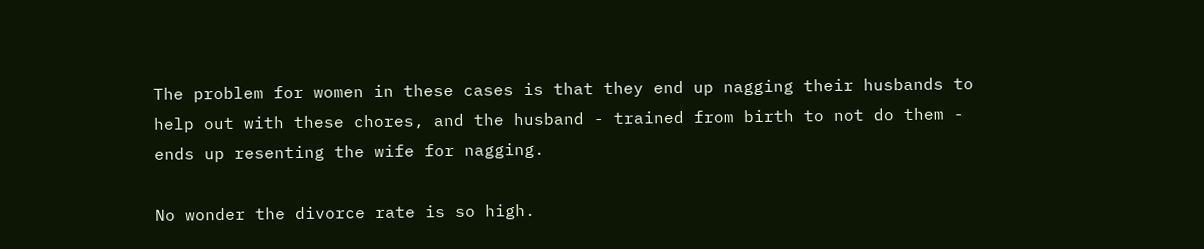The problem for women in these cases is that they end up nagging their husbands to help out with these chores, and the husband - trained from birth to not do them - ends up resenting the wife for nagging.

No wonder the divorce rate is so high.